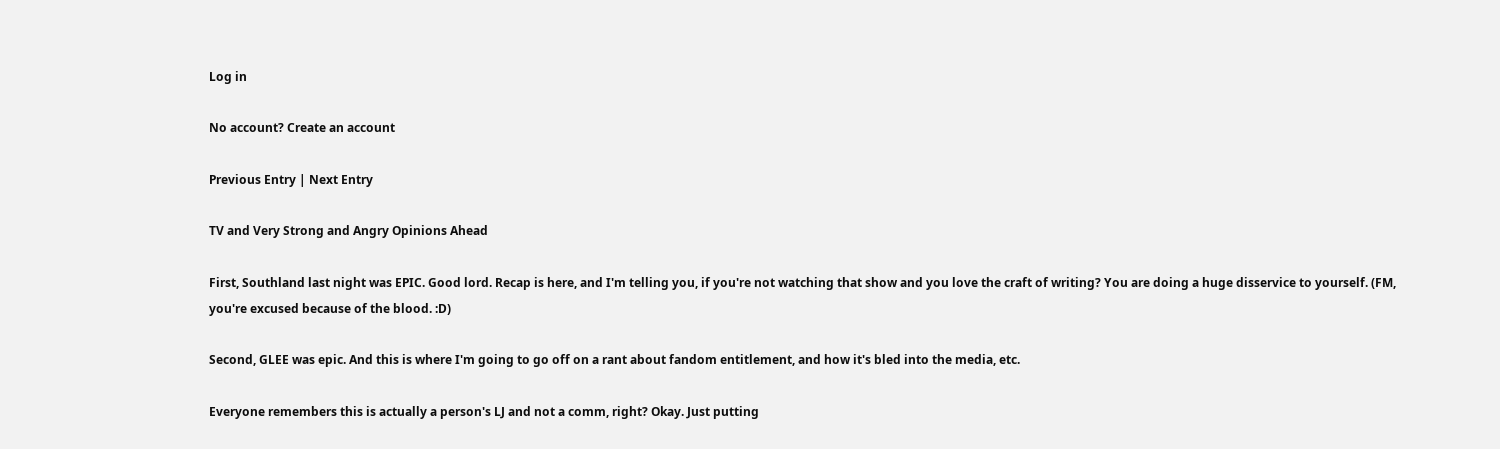Log in

No account? Create an account

Previous Entry | Next Entry

TV and Very Strong and Angry Opinions Ahead

First, Southland last night was EPIC. Good lord. Recap is here, and I'm telling you, if you're not watching that show and you love the craft of writing? You are doing a huge disservice to yourself. (FM, you're excused because of the blood. :D)

Second, GLEE was epic. And this is where I'm going to go off on a rant about fandom entitlement, and how it's bled into the media, etc.

Everyone remembers this is actually a person's LJ and not a comm, right? Okay. Just putting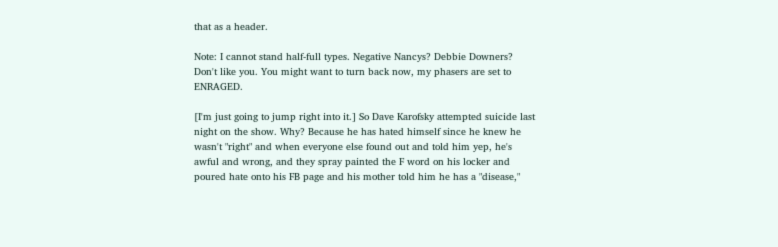that as a header.

Note: I cannot stand half-full types. Negative Nancys? Debbie Downers? Don't like you. You might want to turn back now, my phasers are set to ENRAGED.

[I'm just going to jump right into it.] So Dave Karofsky attempted suicide last night on the show. Why? Because he has hated himself since he knew he wasn't "right" and when everyone else found out and told him yep, he's awful and wrong, and they spray painted the F word on his locker and poured hate onto his FB page and his mother told him he has a "disease,"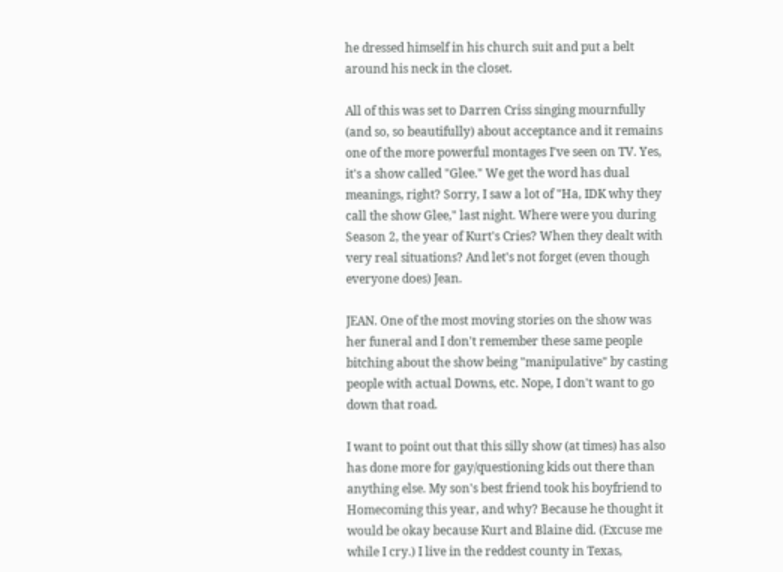he dressed himself in his church suit and put a belt around his neck in the closet.

All of this was set to Darren Criss singing mournfully (and so, so beautifully) about acceptance and it remains one of the more powerful montages I've seen on TV. Yes, it's a show called "Glee." We get the word has dual meanings, right? Sorry, I saw a lot of "Ha, IDK why they call the show Glee," last night. Where were you during Season 2, the year of Kurt's Cries? When they dealt with very real situations? And let's not forget (even though everyone does) Jean.

JEAN. One of the most moving stories on the show was her funeral and I don't remember these same people bitching about the show being "manipulative" by casting people with actual Downs, etc. Nope, I don't want to go down that road.

I want to point out that this silly show (at times) has also has done more for gay/questioning kids out there than anything else. My son's best friend took his boyfriend to Homecoming this year, and why? Because he thought it would be okay because Kurt and Blaine did. (Excuse me while I cry.) I live in the reddest county in Texas,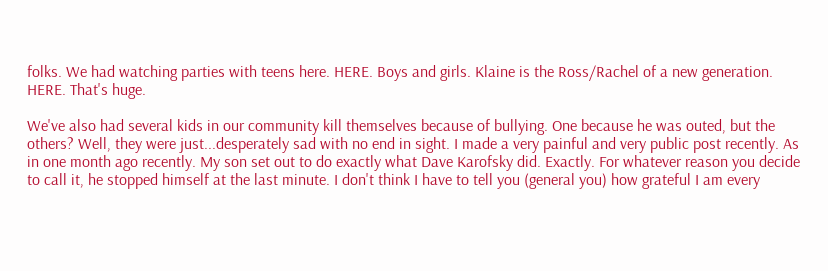folks. We had watching parties with teens here. HERE. Boys and girls. Klaine is the Ross/Rachel of a new generation. HERE. That's huge.

We've also had several kids in our community kill themselves because of bullying. One because he was outed, but the others? Well, they were just...desperately sad with no end in sight. I made a very painful and very public post recently. As in one month ago recently. My son set out to do exactly what Dave Karofsky did. Exactly. For whatever reason you decide to call it, he stopped himself at the last minute. I don't think I have to tell you (general you) how grateful I am every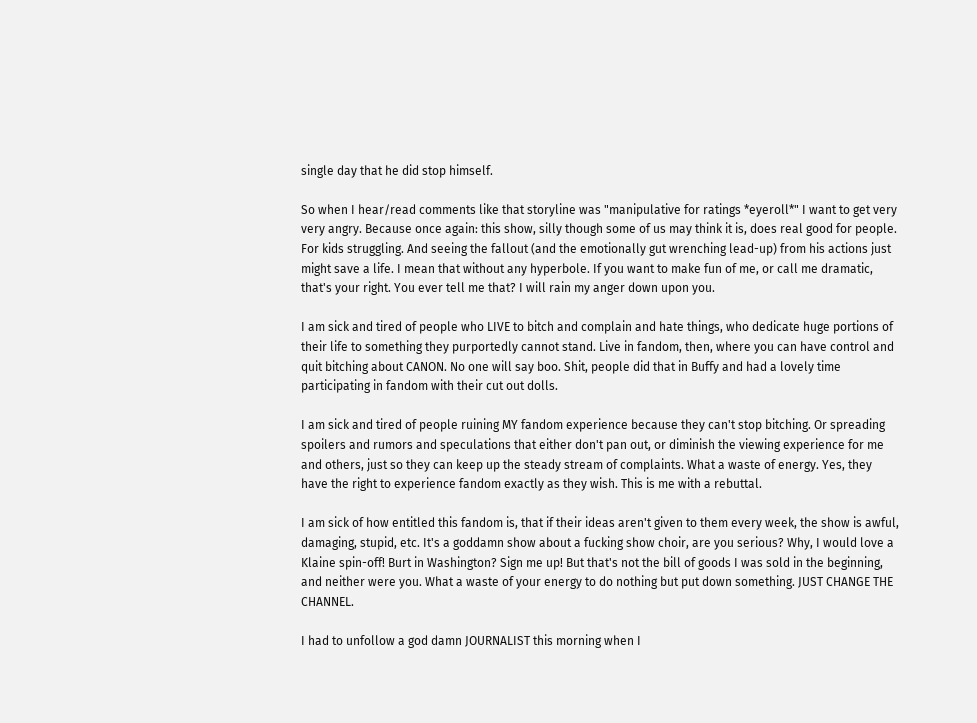single day that he did stop himself.

So when I hear/read comments like that storyline was "manipulative for ratings *eyeroll*" I want to get very very angry. Because once again: this show, silly though some of us may think it is, does real good for people. For kids struggling. And seeing the fallout (and the emotionally gut wrenching lead-up) from his actions just might save a life. I mean that without any hyperbole. If you want to make fun of me, or call me dramatic, that's your right. You ever tell me that? I will rain my anger down upon you.

I am sick and tired of people who LIVE to bitch and complain and hate things, who dedicate huge portions of their life to something they purportedly cannot stand. Live in fandom, then, where you can have control and quit bitching about CANON. No one will say boo. Shit, people did that in Buffy and had a lovely time participating in fandom with their cut out dolls.

I am sick and tired of people ruining MY fandom experience because they can't stop bitching. Or spreading spoilers and rumors and speculations that either don't pan out, or diminish the viewing experience for me and others, just so they can keep up the steady stream of complaints. What a waste of energy. Yes, they have the right to experience fandom exactly as they wish. This is me with a rebuttal.

I am sick of how entitled this fandom is, that if their ideas aren't given to them every week, the show is awful, damaging, stupid, etc. It's a goddamn show about a fucking show choir, are you serious? Why, I would love a Klaine spin-off! Burt in Washington? Sign me up! But that's not the bill of goods I was sold in the beginning, and neither were you. What a waste of your energy to do nothing but put down something. JUST CHANGE THE CHANNEL.

I had to unfollow a god damn JOURNALIST this morning when I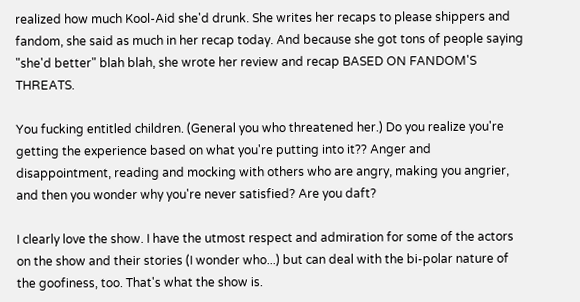realized how much Kool-Aid she'd drunk. She writes her recaps to please shippers and fandom, she said as much in her recap today. And because she got tons of people saying "she'd better" blah blah, she wrote her review and recap BASED ON FANDOM'S THREATS.

You fucking entitled children. (General you who threatened her.) Do you realize you're getting the experience based on what you're putting into it?? Anger and disappointment, reading and mocking with others who are angry, making you angrier, and then you wonder why you're never satisfied? Are you daft?

I clearly love the show. I have the utmost respect and admiration for some of the actors on the show and their stories (I wonder who...) but can deal with the bi-polar nature of the goofiness, too. That's what the show is.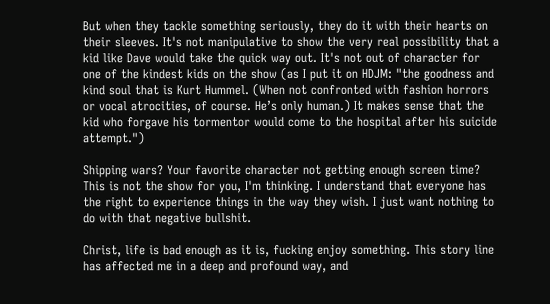But when they tackle something seriously, they do it with their hearts on their sleeves. It's not manipulative to show the very real possibility that a kid like Dave would take the quick way out. It's not out of character for one of the kindest kids on the show (as I put it on HDJM: "the goodness and kind soul that is Kurt Hummel. (When not confronted with fashion horrors or vocal atrocities, of course. He’s only human.) It makes sense that the kid who forgave his tormentor would come to the hospital after his suicide attempt.")

Shipping wars? Your favorite character not getting enough screen time? This is not the show for you, I'm thinking. I understand that everyone has the right to experience things in the way they wish. I just want nothing to do with that negative bullshit.

Christ, life is bad enough as it is, fucking enjoy something. This story line has affected me in a deep and profound way, and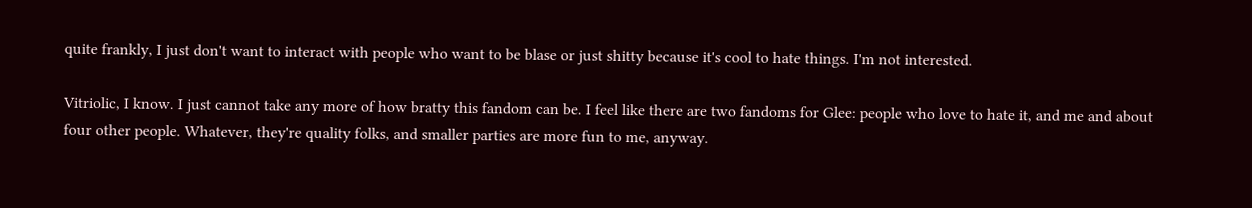quite frankly, I just don't want to interact with people who want to be blase or just shitty because it's cool to hate things. I'm not interested.

Vitriolic, I know. I just cannot take any more of how bratty this fandom can be. I feel like there are two fandoms for Glee: people who love to hate it, and me and about four other people. Whatever, they're quality folks, and smaller parties are more fun to me, anyway.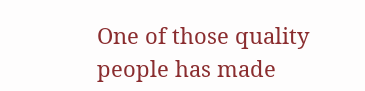One of those quality people has made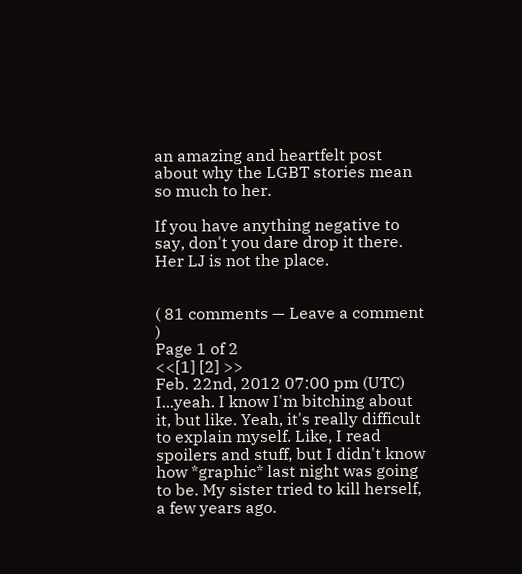an amazing and heartfelt post about why the LGBT stories mean so much to her.

If you have anything negative to say, don't you dare drop it there. Her LJ is not the place.


( 81 comments — Leave a comment )
Page 1 of 2
<<[1] [2] >>
Feb. 22nd, 2012 07:00 pm (UTC)
I...yeah. I know I'm bitching about it, but like. Yeah, it's really difficult to explain myself. Like, I read spoilers and stuff, but I didn't know how *graphic* last night was going to be. My sister tried to kill herself, a few years ago.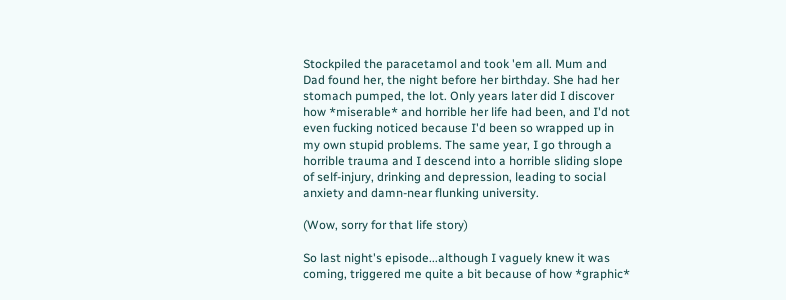Stockpiled the paracetamol and took 'em all. Mum and Dad found her, the night before her birthday. She had her stomach pumped, the lot. Only years later did I discover how *miserable* and horrible her life had been, and I'd not even fucking noticed because I'd been so wrapped up in my own stupid problems. The same year, I go through a horrible trauma and I descend into a horrible sliding slope of self-injury, drinking and depression, leading to social anxiety and damn-near flunking university.

(Wow, sorry for that life story)

So last night's episode...although I vaguely knew it was coming, triggered me quite a bit because of how *graphic*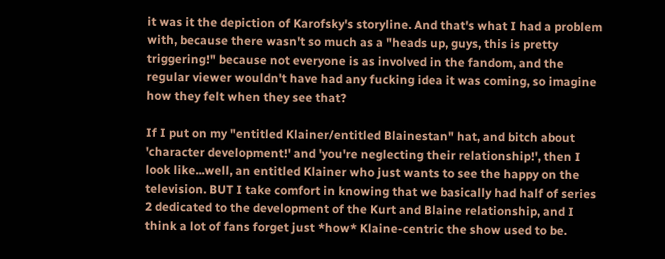it was it the depiction of Karofsky's storyline. And that's what I had a problem with, because there wasn't so much as a "heads up, guys, this is pretty triggering!" because not everyone is as involved in the fandom, and the regular viewer wouldn't have had any fucking idea it was coming, so imagine how they felt when they see that?

If I put on my "entitled Klainer/entitled Blainestan" hat, and bitch about 'character development!' and 'you're neglecting their relationship!', then I look like...well, an entitled Klainer who just wants to see the happy on the television. BUT I take comfort in knowing that we basically had half of series 2 dedicated to the development of the Kurt and Blaine relationship, and I think a lot of fans forget just *how* Klaine-centric the show used to be.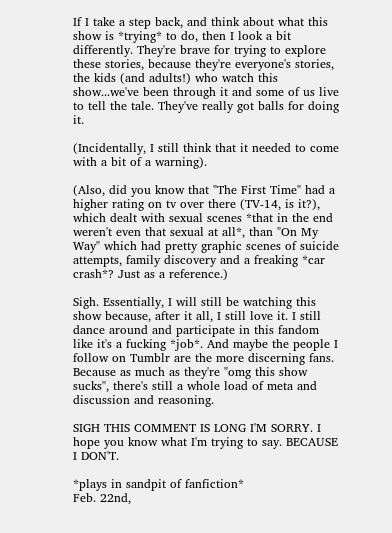If I take a step back, and think about what this show is *trying* to do, then I look a bit differently. They're brave for trying to explore these stories, because they're everyone's stories, the kids (and adults!) who watch this show...we've been through it and some of us live to tell the tale. They've really got balls for doing it.

(Incidentally, I still think that it needed to come with a bit of a warning).

(Also, did you know that "The First Time" had a higher rating on tv over there (TV-14, is it?), which dealt with sexual scenes *that in the end weren't even that sexual at all*, than "On My Way" which had pretty graphic scenes of suicide attempts, family discovery and a freaking *car crash*? Just as a reference.)

Sigh. Essentially, I will still be watching this show because, after it all, I still love it. I still dance around and participate in this fandom like it's a fucking *job*. And maybe the people I follow on Tumblr are the more discerning fans. Because as much as they're "omg this show sucks", there's still a whole load of meta and discussion and reasoning.

SIGH THIS COMMENT IS LONG I'M SORRY. I hope you know what I'm trying to say. BECAUSE I DON'T.

*plays in sandpit of fanfiction*
Feb. 22nd,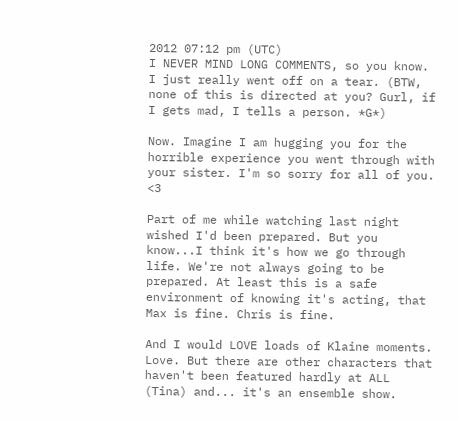2012 07:12 pm (UTC)
I NEVER MIND LONG COMMENTS, so you know. I just really went off on a tear. (BTW, none of this is directed at you? Gurl, if I gets mad, I tells a person. *G*)

Now. Imagine I am hugging you for the horrible experience you went through with your sister. I'm so sorry for all of you. <3

Part of me while watching last night wished I'd been prepared. But you know...I think it's how we go through life. We're not always going to be prepared. At least this is a safe environment of knowing it's acting, that Max is fine. Chris is fine.

And I would LOVE loads of Klaine moments. Love. But there are other characters that haven't been featured hardly at ALL (Tina) and... it's an ensemble show.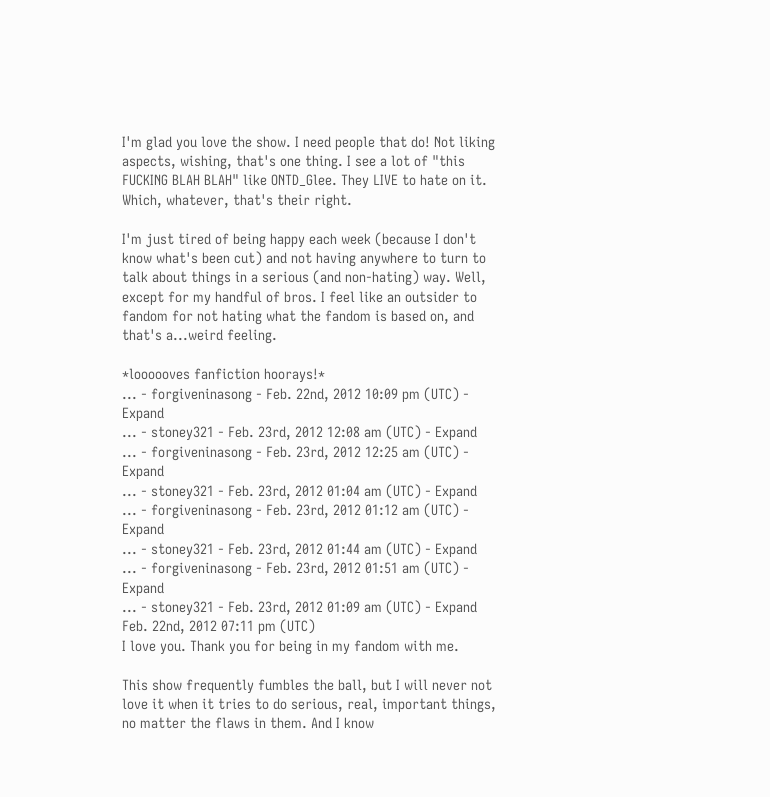I'm glad you love the show. I need people that do! Not liking aspects, wishing, that's one thing. I see a lot of "this FUCKING BLAH BLAH" like ONTD_Glee. They LIVE to hate on it. Which, whatever, that's their right.

I'm just tired of being happy each week (because I don't know what's been cut) and not having anywhere to turn to talk about things in a serious (and non-hating) way. Well, except for my handful of bros. I feel like an outsider to fandom for not hating what the fandom is based on, and that's a...weird feeling.

*loooooves fanfiction hoorays!*
... - forgiveninasong - Feb. 22nd, 2012 10:09 pm (UTC) - Expand
... - stoney321 - Feb. 23rd, 2012 12:08 am (UTC) - Expand
... - forgiveninasong - Feb. 23rd, 2012 12:25 am (UTC) - Expand
... - stoney321 - Feb. 23rd, 2012 01:04 am (UTC) - Expand
... - forgiveninasong - Feb. 23rd, 2012 01:12 am (UTC) - Expand
... - stoney321 - Feb. 23rd, 2012 01:44 am (UTC) - Expand
... - forgiveninasong - Feb. 23rd, 2012 01:51 am (UTC) - Expand
... - stoney321 - Feb. 23rd, 2012 01:09 am (UTC) - Expand
Feb. 22nd, 2012 07:11 pm (UTC)
I love you. Thank you for being in my fandom with me.

This show frequently fumbles the ball, but I will never not love it when it tries to do serious, real, important things, no matter the flaws in them. And I know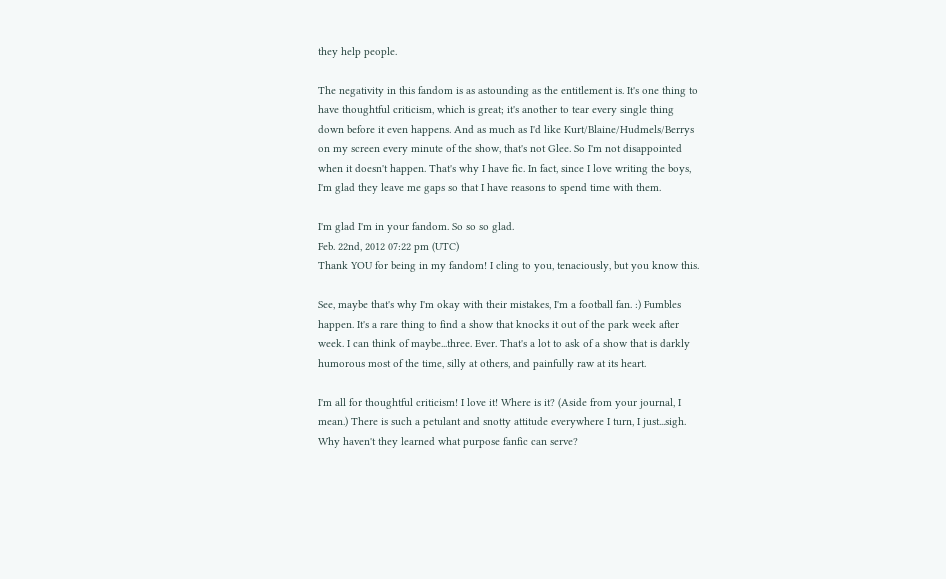they help people.

The negativity in this fandom is as astounding as the entitlement is. It's one thing to have thoughtful criticism, which is great; it's another to tear every single thing down before it even happens. And as much as I'd like Kurt/Blaine/Hudmels/Berrys on my screen every minute of the show, that's not Glee. So I'm not disappointed when it doesn't happen. That's why I have fic. In fact, since I love writing the boys, I'm glad they leave me gaps so that I have reasons to spend time with them.

I'm glad I'm in your fandom. So so so glad.
Feb. 22nd, 2012 07:22 pm (UTC)
Thank YOU for being in my fandom! I cling to you, tenaciously, but you know this.

See, maybe that's why I'm okay with their mistakes, I'm a football fan. :) Fumbles happen. It's a rare thing to find a show that knocks it out of the park week after week. I can think of maybe...three. Ever. That's a lot to ask of a show that is darkly humorous most of the time, silly at others, and painfully raw at its heart.

I'm all for thoughtful criticism! I love it! Where is it? (Aside from your journal, I mean.) There is such a petulant and snotty attitude everywhere I turn, I just...sigh. Why haven't they learned what purpose fanfic can serve?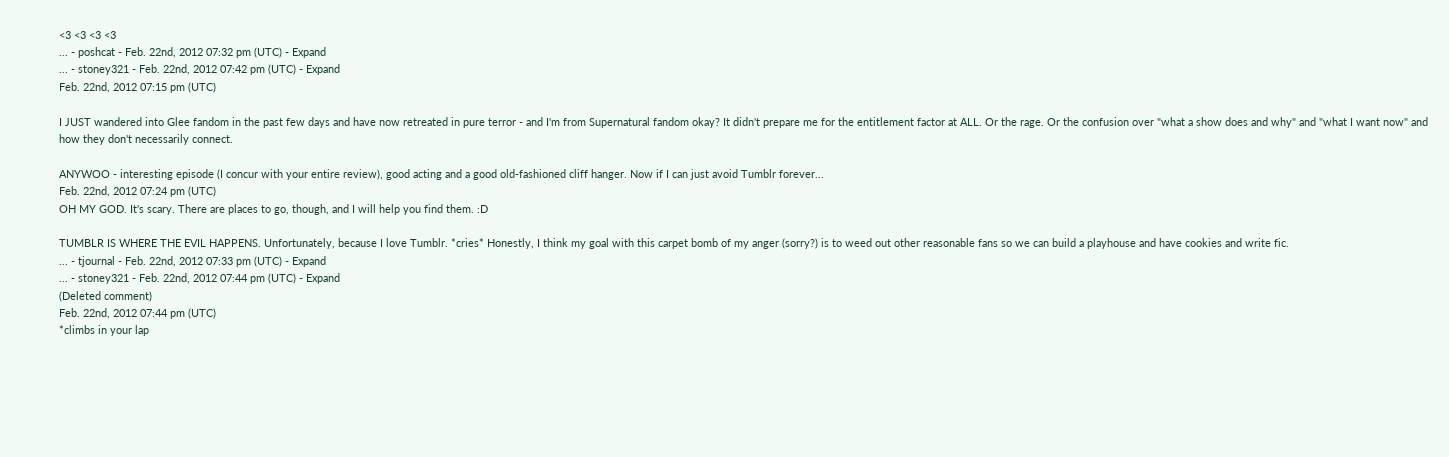<3 <3 <3 <3
... - poshcat - Feb. 22nd, 2012 07:32 pm (UTC) - Expand
... - stoney321 - Feb. 22nd, 2012 07:42 pm (UTC) - Expand
Feb. 22nd, 2012 07:15 pm (UTC)

I JUST wandered into Glee fandom in the past few days and have now retreated in pure terror - and I'm from Supernatural fandom okay? It didn't prepare me for the entitlement factor at ALL. Or the rage. Or the confusion over "what a show does and why" and "what I want now" and how they don't necessarily connect.

ANYWOO - interesting episode (I concur with your entire review), good acting and a good old-fashioned cliff hanger. Now if I can just avoid Tumblr forever...
Feb. 22nd, 2012 07:24 pm (UTC)
OH MY GOD. It's scary. There are places to go, though, and I will help you find them. :D

TUMBLR IS WHERE THE EVIL HAPPENS. Unfortunately, because I love Tumblr. *cries* Honestly, I think my goal with this carpet bomb of my anger (sorry?) is to weed out other reasonable fans so we can build a playhouse and have cookies and write fic.
... - tjournal - Feb. 22nd, 2012 07:33 pm (UTC) - Expand
... - stoney321 - Feb. 22nd, 2012 07:44 pm (UTC) - Expand
(Deleted comment)
Feb. 22nd, 2012 07:44 pm (UTC)
*climbs in your lap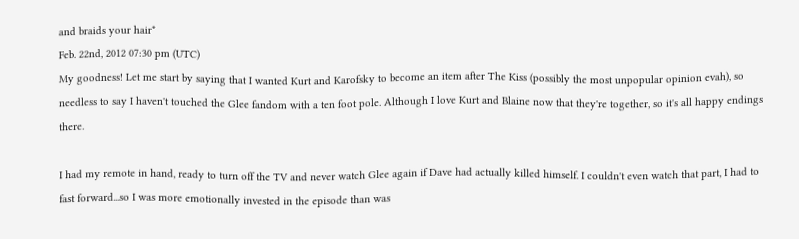and braids your hair*
Feb. 22nd, 2012 07:30 pm (UTC)
My goodness! Let me start by saying that I wanted Kurt and Karofsky to become an item after The Kiss (possibly the most unpopular opinion evah), so needless to say I haven't touched the Glee fandom with a ten foot pole. Although I love Kurt and Blaine now that they're together, so it's all happy endings there.

I had my remote in hand, ready to turn off the TV and never watch Glee again if Dave had actually killed himself. I couldn't even watch that part, I had to fast forward...so I was more emotionally invested in the episode than was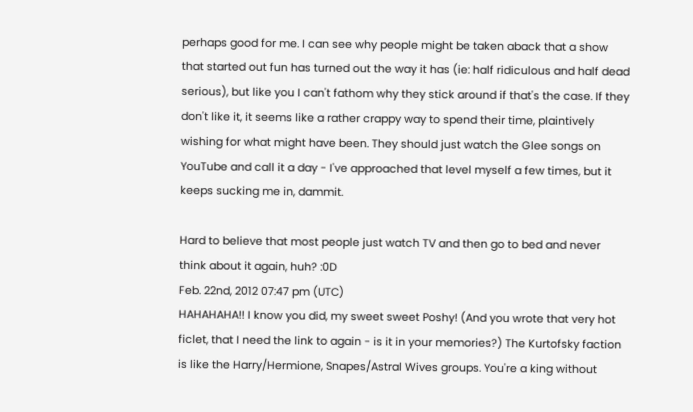perhaps good for me. I can see why people might be taken aback that a show that started out fun has turned out the way it has (ie: half ridiculous and half dead serious), but like you I can't fathom why they stick around if that's the case. If they don't like it, it seems like a rather crappy way to spend their time, plaintively wishing for what might have been. They should just watch the Glee songs on YouTube and call it a day - I've approached that level myself a few times, but it keeps sucking me in, dammit.

Hard to believe that most people just watch TV and then go to bed and never think about it again, huh? :0D
Feb. 22nd, 2012 07:47 pm (UTC)
HAHAHAHA!! I know you did, my sweet sweet Poshy! (And you wrote that very hot ficlet, that I need the link to again - is it in your memories?) The Kurtofsky faction is like the Harry/Hermione, Snapes/Astral Wives groups. You're a king without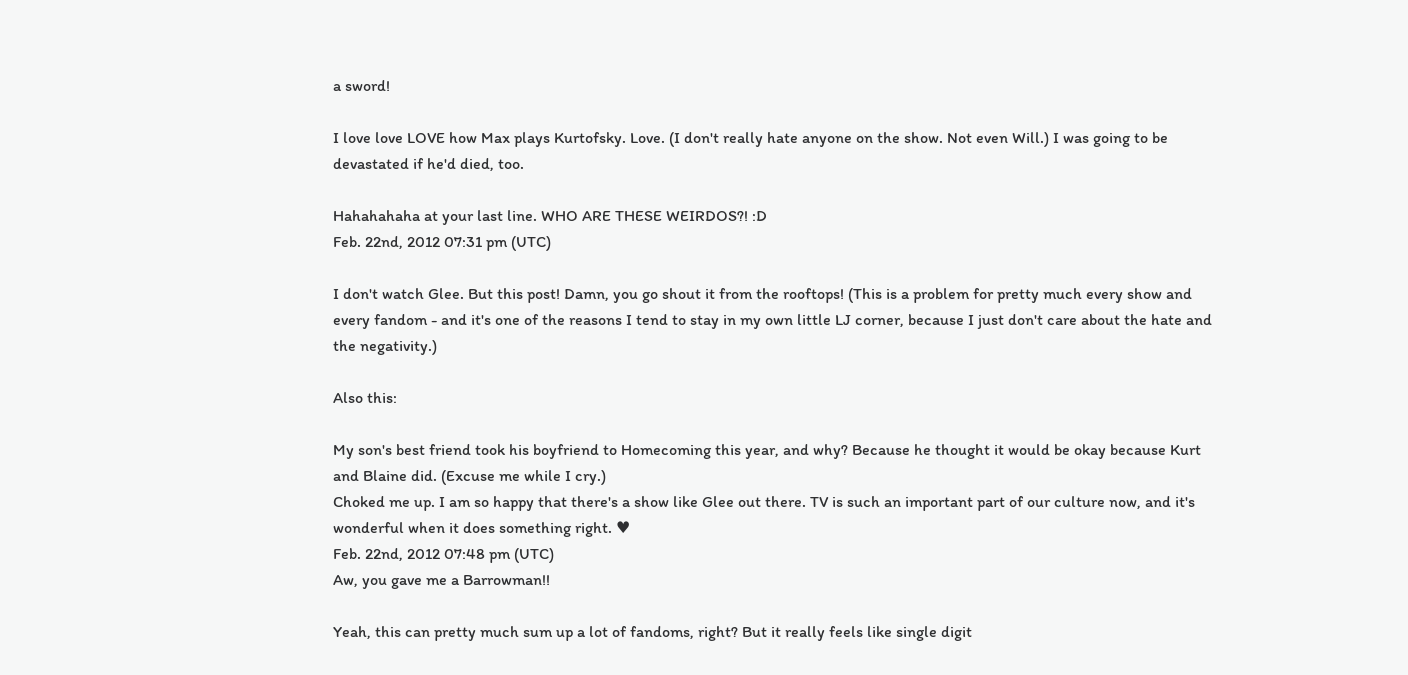a sword!

I love love LOVE how Max plays Kurtofsky. Love. (I don't really hate anyone on the show. Not even Will.) I was going to be devastated if he'd died, too.

Hahahahaha at your last line. WHO ARE THESE WEIRDOS?! :D
Feb. 22nd, 2012 07:31 pm (UTC)

I don't watch Glee. But this post! Damn, you go shout it from the rooftops! (This is a problem for pretty much every show and every fandom - and it's one of the reasons I tend to stay in my own little LJ corner, because I just don't care about the hate and the negativity.)

Also this:

My son's best friend took his boyfriend to Homecoming this year, and why? Because he thought it would be okay because Kurt and Blaine did. (Excuse me while I cry.)
Choked me up. I am so happy that there's a show like Glee out there. TV is such an important part of our culture now, and it's wonderful when it does something right. ♥
Feb. 22nd, 2012 07:48 pm (UTC)
Aw, you gave me a Barrowman!!

Yeah, this can pretty much sum up a lot of fandoms, right? But it really feels like single digit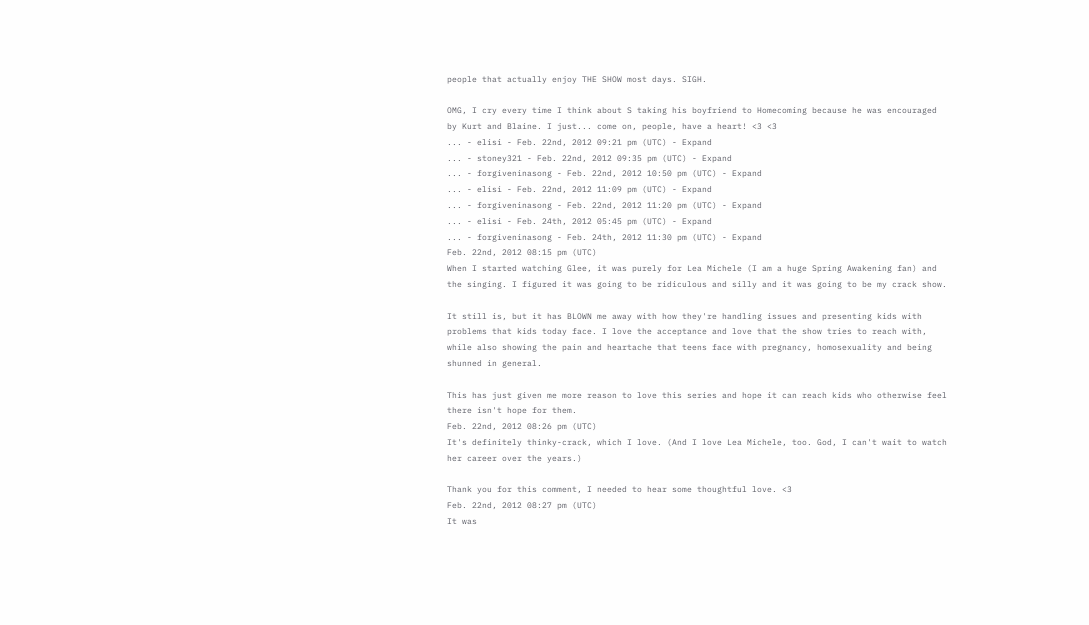people that actually enjoy THE SHOW most days. SIGH.

OMG, I cry every time I think about S taking his boyfriend to Homecoming because he was encouraged by Kurt and Blaine. I just... come on, people, have a heart! <3 <3
... - elisi - Feb. 22nd, 2012 09:21 pm (UTC) - Expand
... - stoney321 - Feb. 22nd, 2012 09:35 pm (UTC) - Expand
... - forgiveninasong - Feb. 22nd, 2012 10:50 pm (UTC) - Expand
... - elisi - Feb. 22nd, 2012 11:09 pm (UTC) - Expand
... - forgiveninasong - Feb. 22nd, 2012 11:20 pm (UTC) - Expand
... - elisi - Feb. 24th, 2012 05:45 pm (UTC) - Expand
... - forgiveninasong - Feb. 24th, 2012 11:30 pm (UTC) - Expand
Feb. 22nd, 2012 08:15 pm (UTC)
When I started watching Glee, it was purely for Lea Michele (I am a huge Spring Awakening fan) and the singing. I figured it was going to be ridiculous and silly and it was going to be my crack show.

It still is, but it has BLOWN me away with how they're handling issues and presenting kids with problems that kids today face. I love the acceptance and love that the show tries to reach with, while also showing the pain and heartache that teens face with pregnancy, homosexuality and being shunned in general.

This has just given me more reason to love this series and hope it can reach kids who otherwise feel there isn't hope for them.
Feb. 22nd, 2012 08:26 pm (UTC)
It's definitely thinky-crack, which I love. (And I love Lea Michele, too. God, I can't wait to watch her career over the years.)

Thank you for this comment, I needed to hear some thoughtful love. <3
Feb. 22nd, 2012 08:27 pm (UTC)
It was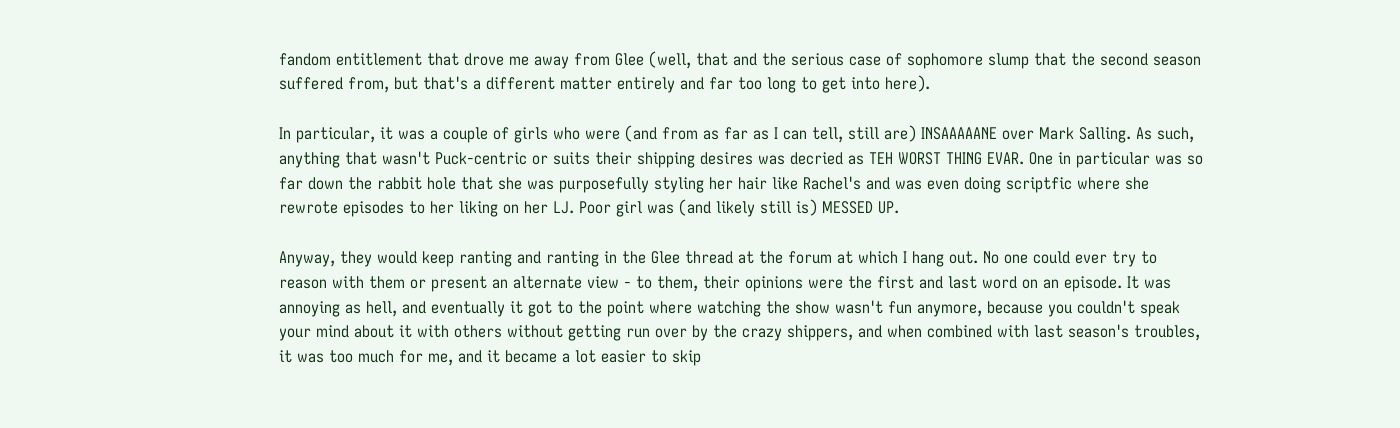fandom entitlement that drove me away from Glee (well, that and the serious case of sophomore slump that the second season suffered from, but that's a different matter entirely and far too long to get into here).

In particular, it was a couple of girls who were (and from as far as I can tell, still are) INSAAAAANE over Mark Salling. As such, anything that wasn't Puck-centric or suits their shipping desires was decried as TEH WORST THING EVAR. One in particular was so far down the rabbit hole that she was purposefully styling her hair like Rachel's and was even doing scriptfic where she rewrote episodes to her liking on her LJ. Poor girl was (and likely still is) MESSED UP.

Anyway, they would keep ranting and ranting in the Glee thread at the forum at which I hang out. No one could ever try to reason with them or present an alternate view - to them, their opinions were the first and last word on an episode. It was annoying as hell, and eventually it got to the point where watching the show wasn't fun anymore, because you couldn't speak your mind about it with others without getting run over by the crazy shippers, and when combined with last season's troubles, it was too much for me, and it became a lot easier to skip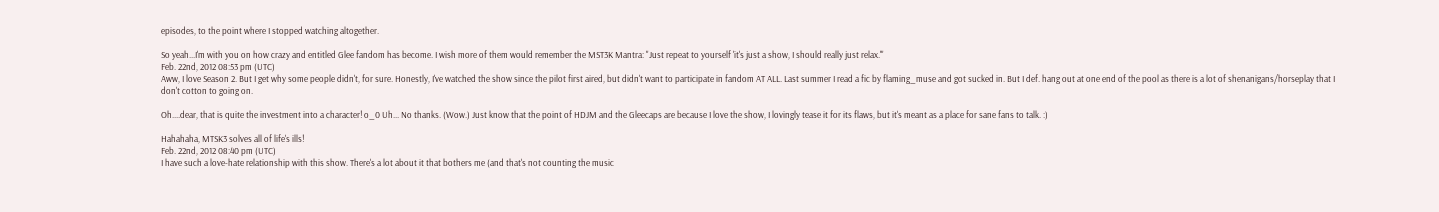episodes, to the point where I stopped watching altogether.

So yeah...I'm with you on how crazy and entitled Glee fandom has become. I wish more of them would remember the MST3K Mantra: "Just repeat to yourself 'it's just a show, I should really just relax.'"
Feb. 22nd, 2012 08:53 pm (UTC)
Aww, I love Season 2. But I get why some people didn't, for sure. Honestly, I've watched the show since the pilot first aired, but didn't want to participate in fandom AT ALL. Last summer I read a fic by flaming_muse and got sucked in. But I def. hang out at one end of the pool as there is a lot of shenanigans/horseplay that I don't cotton to going on.

Oh....dear, that is quite the investment into a character! o_0 Uh... No thanks. (Wow.) Just know that the point of HDJM and the Gleecaps are because I love the show, I lovingly tease it for its flaws, but it's meant as a place for sane fans to talk. :)

Hahahaha, MTSK3 solves all of life's ills!
Feb. 22nd, 2012 08:40 pm (UTC)
I have such a love-hate relationship with this show. There's a lot about it that bothers me (and that's not counting the music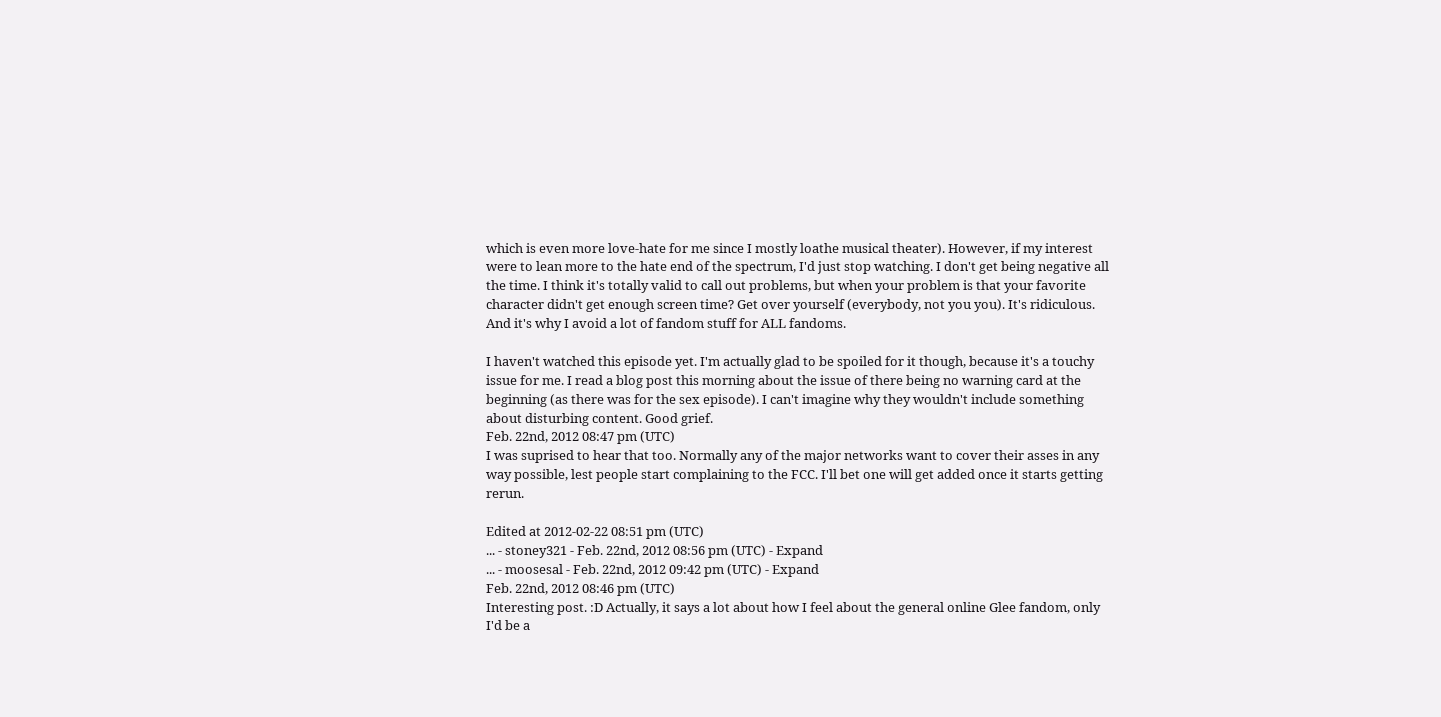which is even more love-hate for me since I mostly loathe musical theater). However, if my interest were to lean more to the hate end of the spectrum, I'd just stop watching. I don't get being negative all the time. I think it's totally valid to call out problems, but when your problem is that your favorite character didn't get enough screen time? Get over yourself (everybody, not you you). It's ridiculous. And it's why I avoid a lot of fandom stuff for ALL fandoms.

I haven't watched this episode yet. I'm actually glad to be spoiled for it though, because it's a touchy issue for me. I read a blog post this morning about the issue of there being no warning card at the beginning (as there was for the sex episode). I can't imagine why they wouldn't include something about disturbing content. Good grief.
Feb. 22nd, 2012 08:47 pm (UTC)
I was suprised to hear that too. Normally any of the major networks want to cover their asses in any way possible, lest people start complaining to the FCC. I'll bet one will get added once it starts getting rerun.

Edited at 2012-02-22 08:51 pm (UTC)
... - stoney321 - Feb. 22nd, 2012 08:56 pm (UTC) - Expand
... - moosesal - Feb. 22nd, 2012 09:42 pm (UTC) - Expand
Feb. 22nd, 2012 08:46 pm (UTC)
Interesting post. :D Actually, it says a lot about how I feel about the general online Glee fandom, only I'd be a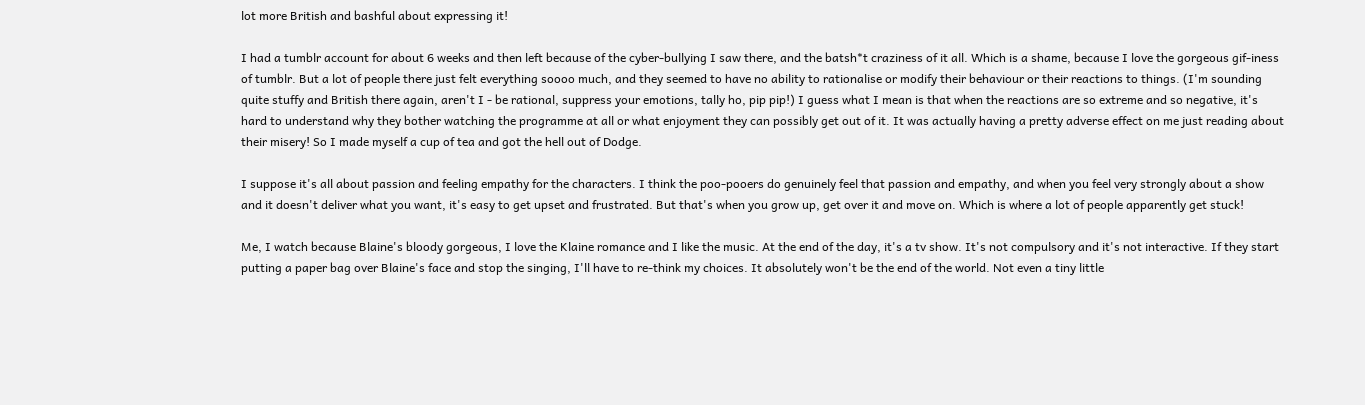lot more British and bashful about expressing it!

I had a tumblr account for about 6 weeks and then left because of the cyber-bullying I saw there, and the batsh*t craziness of it all. Which is a shame, because I love the gorgeous gif-iness of tumblr. But a lot of people there just felt everything soooo much, and they seemed to have no ability to rationalise or modify their behaviour or their reactions to things. (I'm sounding quite stuffy and British there again, aren't I - be rational, suppress your emotions, tally ho, pip pip!) I guess what I mean is that when the reactions are so extreme and so negative, it's hard to understand why they bother watching the programme at all or what enjoyment they can possibly get out of it. It was actually having a pretty adverse effect on me just reading about their misery! So I made myself a cup of tea and got the hell out of Dodge.

I suppose it's all about passion and feeling empathy for the characters. I think the poo-pooers do genuinely feel that passion and empathy, and when you feel very strongly about a show and it doesn't deliver what you want, it's easy to get upset and frustrated. But that's when you grow up, get over it and move on. Which is where a lot of people apparently get stuck!

Me, I watch because Blaine's bloody gorgeous, I love the Klaine romance and I like the music. At the end of the day, it's a tv show. It's not compulsory and it's not interactive. If they start putting a paper bag over Blaine's face and stop the singing, I'll have to re-think my choices. It absolutely won't be the end of the world. Not even a tiny little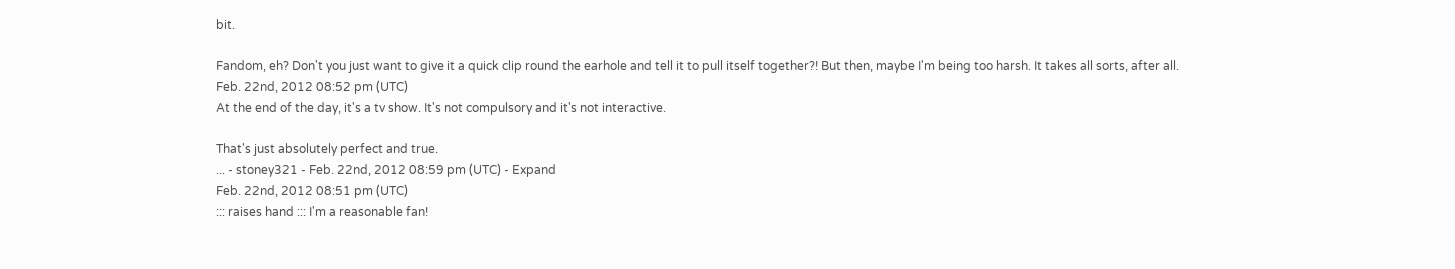bit.

Fandom, eh? Don't you just want to give it a quick clip round the earhole and tell it to pull itself together?! But then, maybe I'm being too harsh. It takes all sorts, after all.
Feb. 22nd, 2012 08:52 pm (UTC)
At the end of the day, it's a tv show. It's not compulsory and it's not interactive.

That's just absolutely perfect and true.
... - stoney321 - Feb. 22nd, 2012 08:59 pm (UTC) - Expand
Feb. 22nd, 2012 08:51 pm (UTC)
::: raises hand ::: I'm a reasonable fan!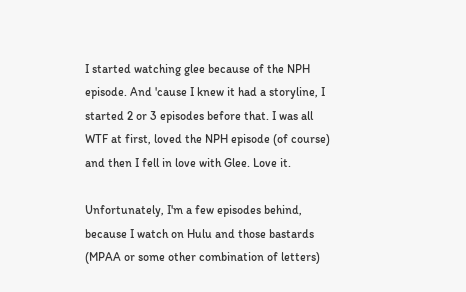I started watching glee because of the NPH episode. And 'cause I knew it had a storyline, I started 2 or 3 episodes before that. I was all WTF at first, loved the NPH episode (of course) and then I fell in love with Glee. Love it.

Unfortunately, I'm a few episodes behind, because I watch on Hulu and those bastards (MPAA or some other combination of letters)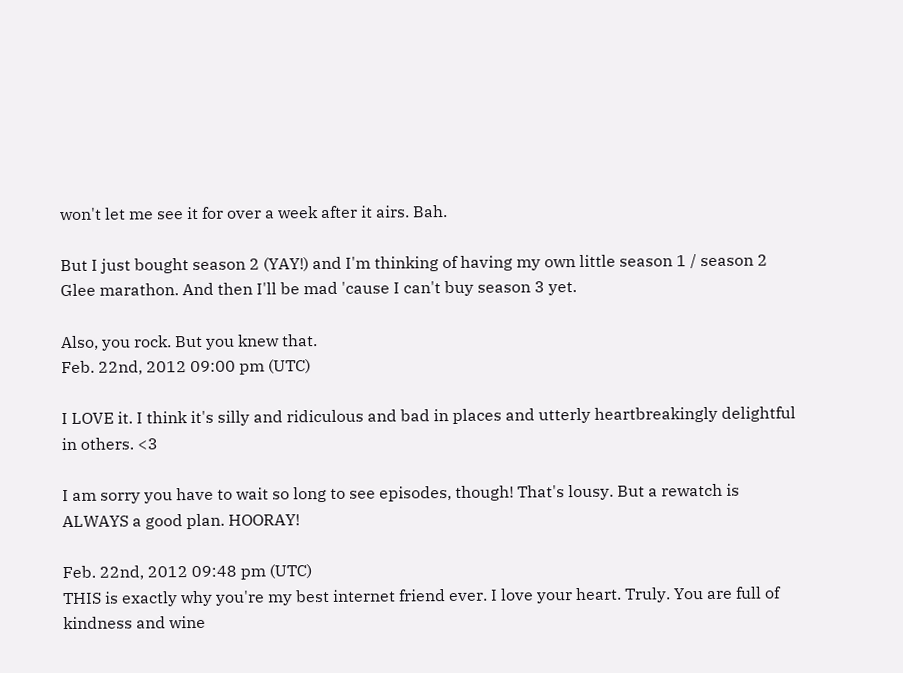won't let me see it for over a week after it airs. Bah.

But I just bought season 2 (YAY!) and I'm thinking of having my own little season 1 / season 2 Glee marathon. And then I'll be mad 'cause I can't buy season 3 yet.

Also, you rock. But you knew that.
Feb. 22nd, 2012 09:00 pm (UTC)

I LOVE it. I think it's silly and ridiculous and bad in places and utterly heartbreakingly delightful in others. <3

I am sorry you have to wait so long to see episodes, though! That's lousy. But a rewatch is ALWAYS a good plan. HOORAY!

Feb. 22nd, 2012 09:48 pm (UTC)
THIS is exactly why you're my best internet friend ever. I love your heart. Truly. You are full of kindness and wine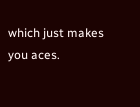which just makes you aces.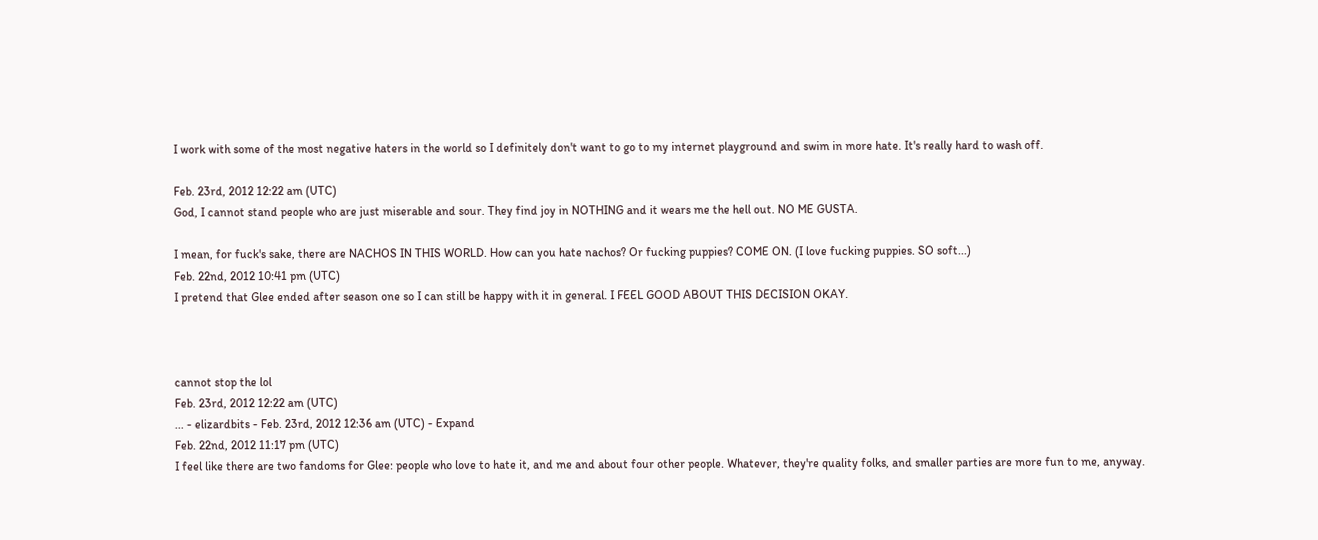I work with some of the most negative haters in the world so I definitely don't want to go to my internet playground and swim in more hate. It's really hard to wash off.

Feb. 23rd, 2012 12:22 am (UTC)
God, I cannot stand people who are just miserable and sour. They find joy in NOTHING and it wears me the hell out. NO ME GUSTA.

I mean, for fuck's sake, there are NACHOS IN THIS WORLD. How can you hate nachos? Or fucking puppies? COME ON. (I love fucking puppies. SO soft...)
Feb. 22nd, 2012 10:41 pm (UTC)
I pretend that Glee ended after season one so I can still be happy with it in general. I FEEL GOOD ABOUT THIS DECISION OKAY.



cannot stop the lol
Feb. 23rd, 2012 12:22 am (UTC)
... - elizardbits - Feb. 23rd, 2012 12:36 am (UTC) - Expand
Feb. 22nd, 2012 11:17 pm (UTC)
I feel like there are two fandoms for Glee: people who love to hate it, and me and about four other people. Whatever, they're quality folks, and smaller parties are more fun to me, anyway.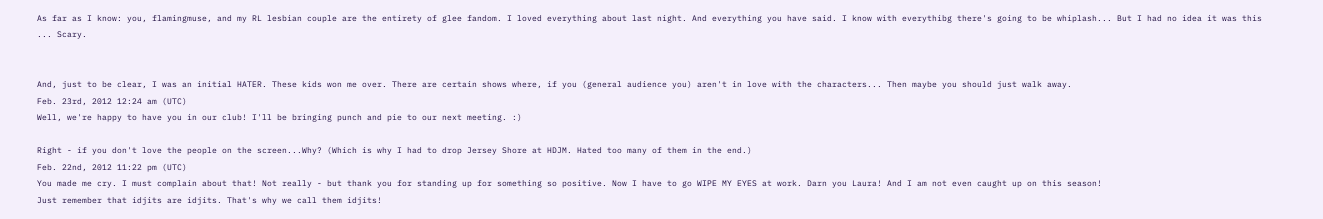As far as I know: you, flamingmuse, and my RL lesbian couple are the entirety of glee fandom. I loved everything about last night. And everything you have said. I know with everythibg there's going to be whiplash... But I had no idea it was this ... Scary.


And, just to be clear, I was an initial HATER. These kids won me over. There are certain shows where, if you (general audience you) aren't in love with the characters... Then maybe you should just walk away.
Feb. 23rd, 2012 12:24 am (UTC)
Well, we're happy to have you in our club! I'll be bringing punch and pie to our next meeting. :)

Right - if you don't love the people on the screen...Why? (Which is why I had to drop Jersey Shore at HDJM. Hated too many of them in the end.)
Feb. 22nd, 2012 11:22 pm (UTC)
You made me cry. I must complain about that! Not really - but thank you for standing up for something so positive. Now I have to go WIPE MY EYES at work. Darn you Laura! And I am not even caught up on this season!
Just remember that idjits are idjits. That's why we call them idjits!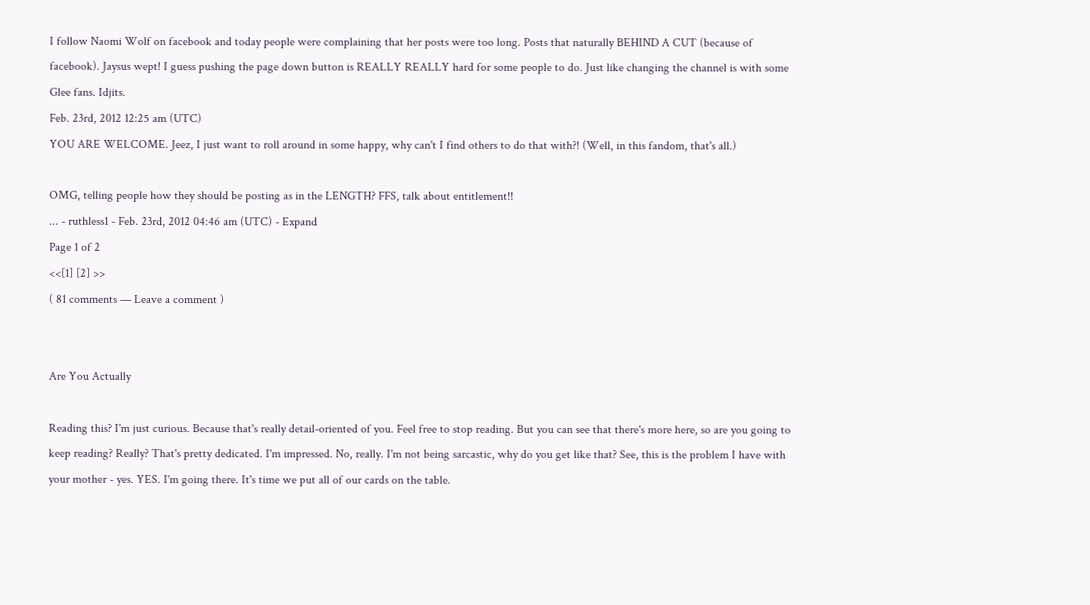I follow Naomi Wolf on facebook and today people were complaining that her posts were too long. Posts that naturally BEHIND A CUT (because of facebook). Jaysus wept! I guess pushing the page down button is REALLY REALLY hard for some people to do. Just like changing the channel is with some Glee fans. Idjits.
Feb. 23rd, 2012 12:25 am (UTC)
YOU ARE WELCOME. Jeez, I just want to roll around in some happy, why can't I find others to do that with?! (Well, in this fandom, that's all.)

OMG, telling people how they should be posting as in the LENGTH? FFS, talk about entitlement!!
... - ruthless1 - Feb. 23rd, 2012 04:46 am (UTC) - Expand
Page 1 of 2
<<[1] [2] >>
( 81 comments — Leave a comment )


Are You Actually

Reading this? I'm just curious. Because that's really detail-oriented of you. Feel free to stop reading. But you can see that there's more here, so are you going to keep reading? Really? That's pretty dedicated. I'm impressed. No, really. I'm not being sarcastic, why do you get like that? See, this is the problem I have with your mother - yes. YES. I'm going there. It's time we put all of our cards on the table.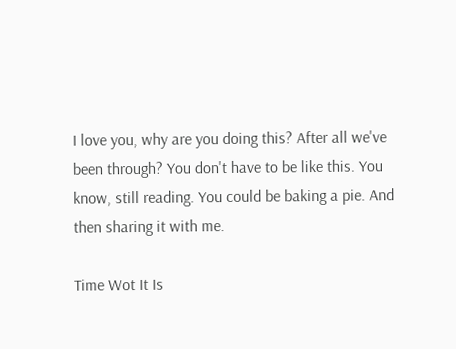I love you, why are you doing this? After all we've been through? You don't have to be like this. You know, still reading. You could be baking a pie. And then sharing it with me.

Time Wot It Is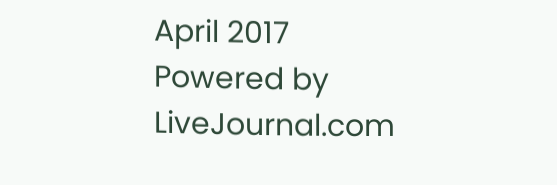April 2017
Powered by LiveJournal.com